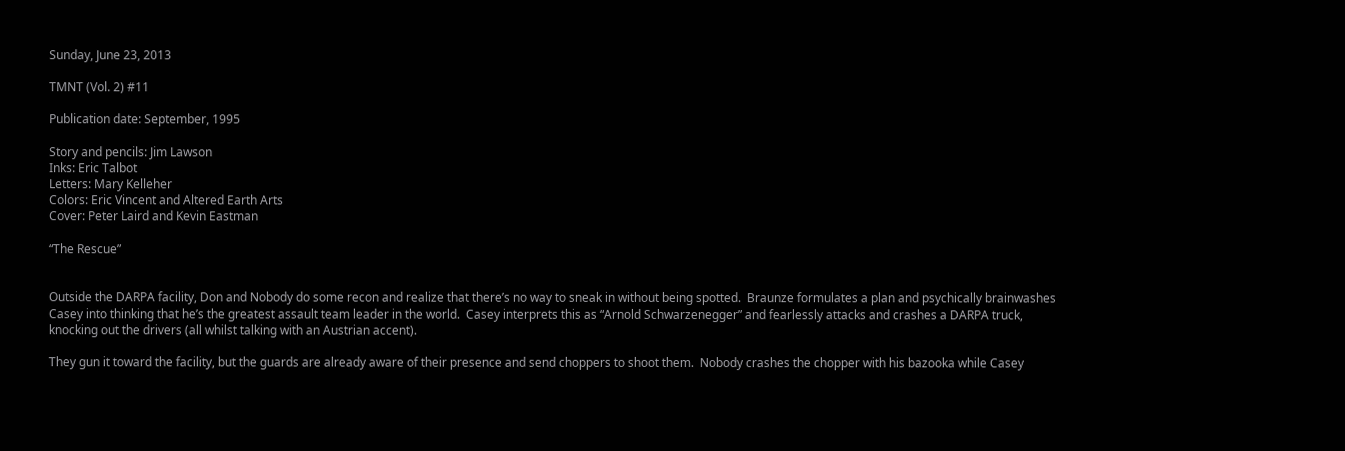Sunday, June 23, 2013

TMNT (Vol. 2) #11

Publication date: September, 1995

Story and pencils: Jim Lawson
Inks: Eric Talbot
Letters: Mary Kelleher
Colors: Eric Vincent and Altered Earth Arts
Cover: Peter Laird and Kevin Eastman

“The Rescue”


Outside the DARPA facility, Don and Nobody do some recon and realize that there’s no way to sneak in without being spotted.  Braunze formulates a plan and psychically brainwashes Casey into thinking that he’s the greatest assault team leader in the world.  Casey interprets this as “Arnold Schwarzenegger” and fearlessly attacks and crashes a DARPA truck, knocking out the drivers (all whilst talking with an Austrian accent).

They gun it toward the facility, but the guards are already aware of their presence and send choppers to shoot them.  Nobody crashes the chopper with his bazooka while Casey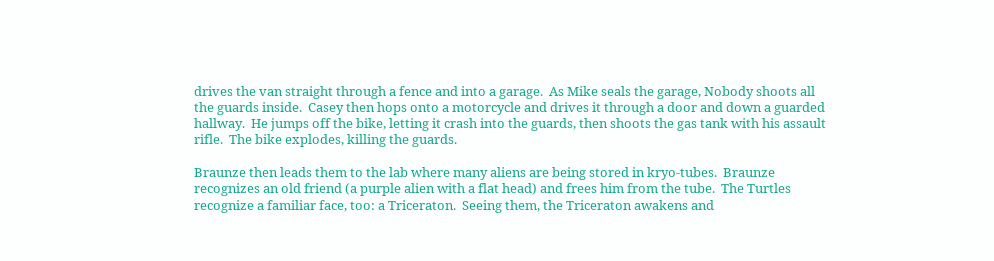drives the van straight through a fence and into a garage.  As Mike seals the garage, Nobody shoots all the guards inside.  Casey then hops onto a motorcycle and drives it through a door and down a guarded hallway.  He jumps off the bike, letting it crash into the guards, then shoots the gas tank with his assault rifle.  The bike explodes, killing the guards.

Braunze then leads them to the lab where many aliens are being stored in kryo-tubes.  Braunze recognizes an old friend (a purple alien with a flat head) and frees him from the tube.  The Turtles recognize a familiar face, too: a Triceraton.  Seeing them, the Triceraton awakens and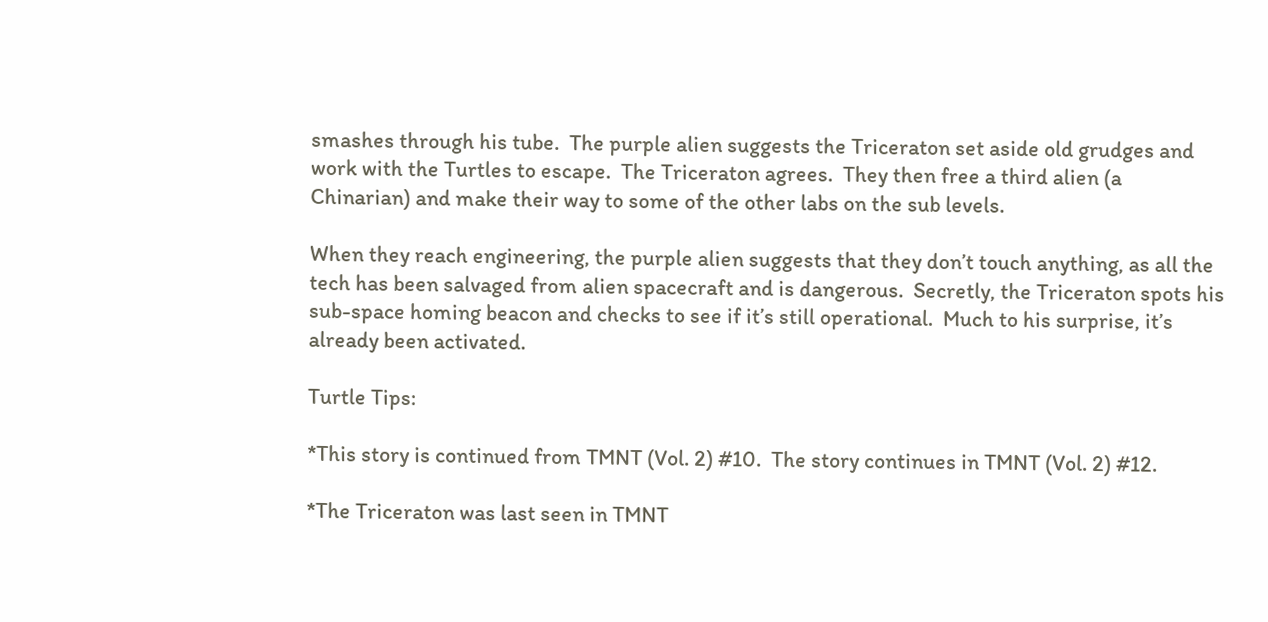smashes through his tube.  The purple alien suggests the Triceraton set aside old grudges and work with the Turtles to escape.  The Triceraton agrees.  They then free a third alien (a Chinarian) and make their way to some of the other labs on the sub levels.

When they reach engineering, the purple alien suggests that they don’t touch anything, as all the tech has been salvaged from alien spacecraft and is dangerous.  Secretly, the Triceraton spots his sub-space homing beacon and checks to see if it’s still operational.  Much to his surprise, it’s already been activated.

Turtle Tips:

*This story is continued from TMNT (Vol. 2) #10.  The story continues in TMNT (Vol. 2) #12.

*The Triceraton was last seen in TMNT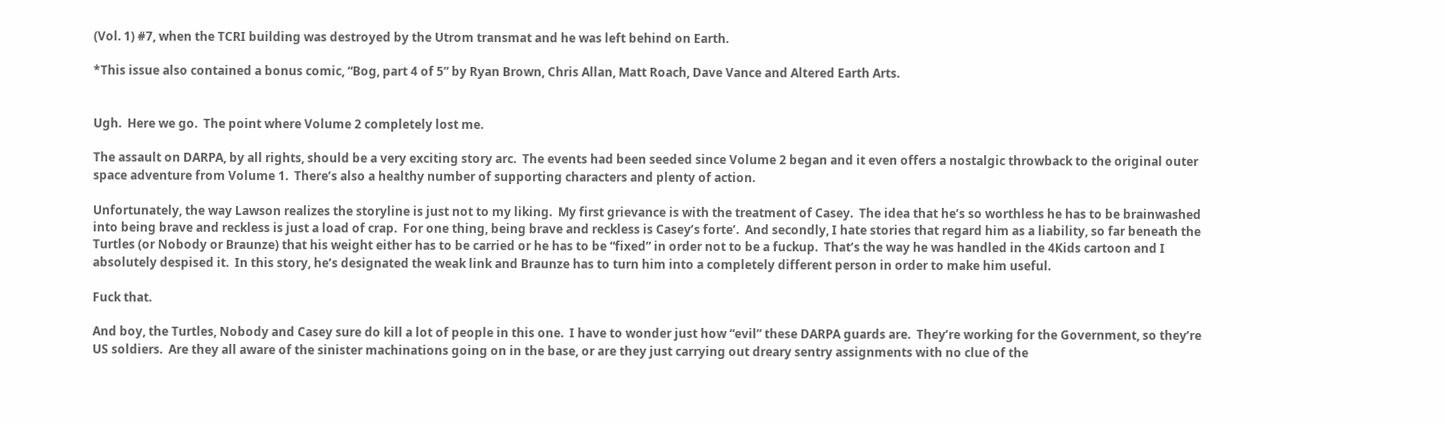(Vol. 1) #7, when the TCRI building was destroyed by the Utrom transmat and he was left behind on Earth.

*This issue also contained a bonus comic, “Bog, part 4 of 5” by Ryan Brown, Chris Allan, Matt Roach, Dave Vance and Altered Earth Arts.


Ugh.  Here we go.  The point where Volume 2 completely lost me.

The assault on DARPA, by all rights, should be a very exciting story arc.  The events had been seeded since Volume 2 began and it even offers a nostalgic throwback to the original outer space adventure from Volume 1.  There’s also a healthy number of supporting characters and plenty of action.

Unfortunately, the way Lawson realizes the storyline is just not to my liking.  My first grievance is with the treatment of Casey.  The idea that he’s so worthless he has to be brainwashed into being brave and reckless is just a load of crap.  For one thing, being brave and reckless is Casey’s forte’.  And secondly, I hate stories that regard him as a liability, so far beneath the Turtles (or Nobody or Braunze) that his weight either has to be carried or he has to be “fixed” in order not to be a fuckup.  That’s the way he was handled in the 4Kids cartoon and I absolutely despised it.  In this story, he’s designated the weak link and Braunze has to turn him into a completely different person in order to make him useful.

Fuck that.

And boy, the Turtles, Nobody and Casey sure do kill a lot of people in this one.  I have to wonder just how “evil” these DARPA guards are.  They’re working for the Government, so they’re US soldiers.  Are they all aware of the sinister machinations going on in the base, or are they just carrying out dreary sentry assignments with no clue of the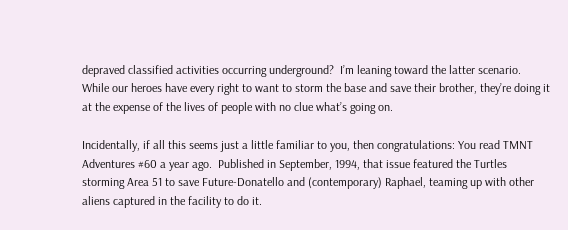depraved classified activities occurring underground?  I’m leaning toward the latter scenario.  While our heroes have every right to want to storm the base and save their brother, they’re doing it at the expense of the lives of people with no clue what’s going on.

Incidentally, if all this seems just a little familiar to you, then congratulations: You read TMNT Adventures #60 a year ago.  Published in September, 1994, that issue featured the Turtles storming Area 51 to save Future-Donatello and (contemporary) Raphael, teaming up with other aliens captured in the facility to do it.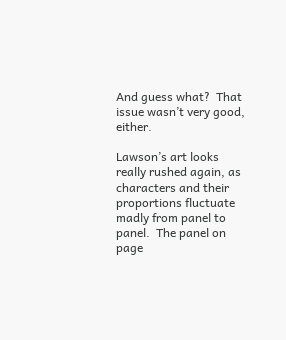And guess what?  That issue wasn’t very good, either.

Lawson’s art looks really rushed again, as characters and their proportions fluctuate madly from panel to panel.  The panel on page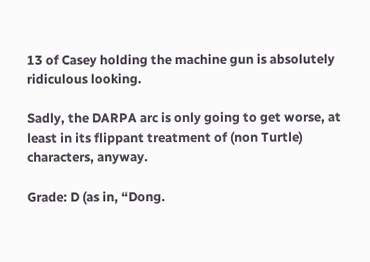13 of Casey holding the machine gun is absolutely ridiculous looking.

Sadly, the DARPA arc is only going to get worse, at least in its flippant treatment of (non Turtle) characters, anyway.

Grade: D (as in, “Dong.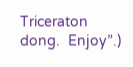Triceraton dong.  Enjoy”.)